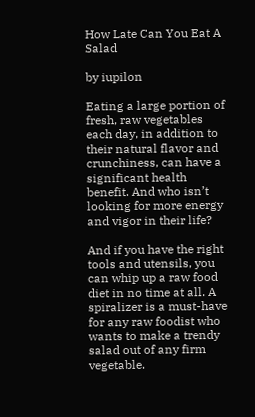How Late Can You Eat A Salad

by iupilon

Eating a large portion of fresh, raw vegetables each day, in addition to their natural flavor and crunchiness, can have a significant health benefit. And who isn’t looking for more energy and vigor in their life?

And if you have the right tools and utensils, you can whip up a raw food diet in no time at all. A spiralizer is a must-have for any raw foodist who wants to make a trendy salad out of any firm vegetable.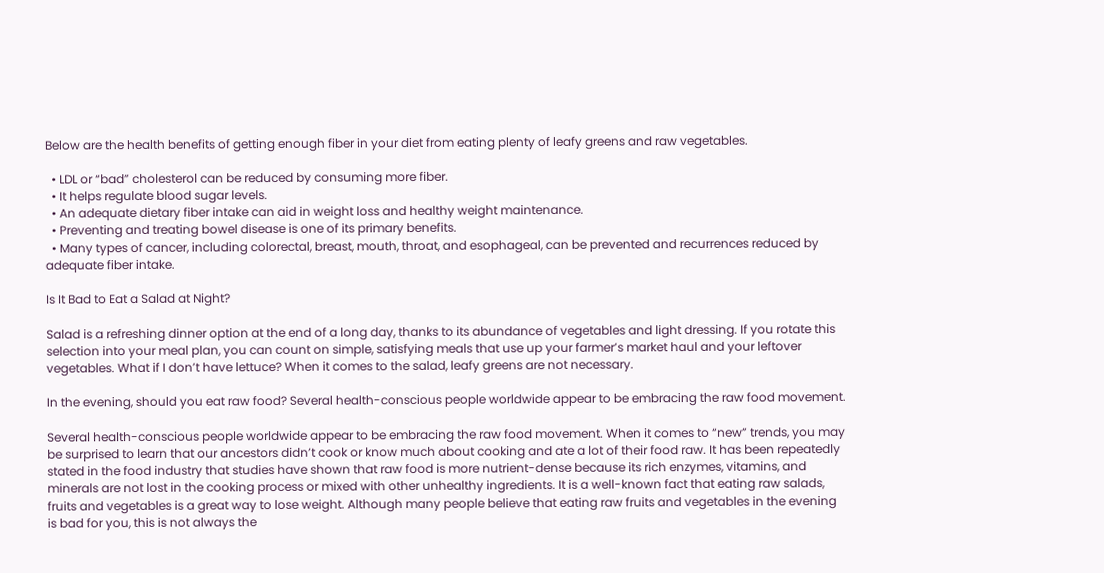Below are the health benefits of getting enough fiber in your diet from eating plenty of leafy greens and raw vegetables.

  • LDL or “bad” cholesterol can be reduced by consuming more fiber.
  • It helps regulate blood sugar levels.
  • An adequate dietary fiber intake can aid in weight loss and healthy weight maintenance.
  • Preventing and treating bowel disease is one of its primary benefits.
  • Many types of cancer, including colorectal, breast, mouth, throat, and esophageal, can be prevented and recurrences reduced by adequate fiber intake.

Is It Bad to Eat a Salad at Night?

Salad is a refreshing dinner option at the end of a long day, thanks to its abundance of vegetables and light dressing. If you rotate this selection into your meal plan, you can count on simple, satisfying meals that use up your farmer’s market haul and your leftover vegetables. What if I don’t have lettuce? When it comes to the salad, leafy greens are not necessary.

In the evening, should you eat raw food? Several health-conscious people worldwide appear to be embracing the raw food movement.

Several health-conscious people worldwide appear to be embracing the raw food movement. When it comes to “new” trends, you may be surprised to learn that our ancestors didn’t cook or know much about cooking and ate a lot of their food raw. It has been repeatedly stated in the food industry that studies have shown that raw food is more nutrient-dense because its rich enzymes, vitamins, and minerals are not lost in the cooking process or mixed with other unhealthy ingredients. It is a well-known fact that eating raw salads, fruits and vegetables is a great way to lose weight. Although many people believe that eating raw fruits and vegetables in the evening is bad for you, this is not always the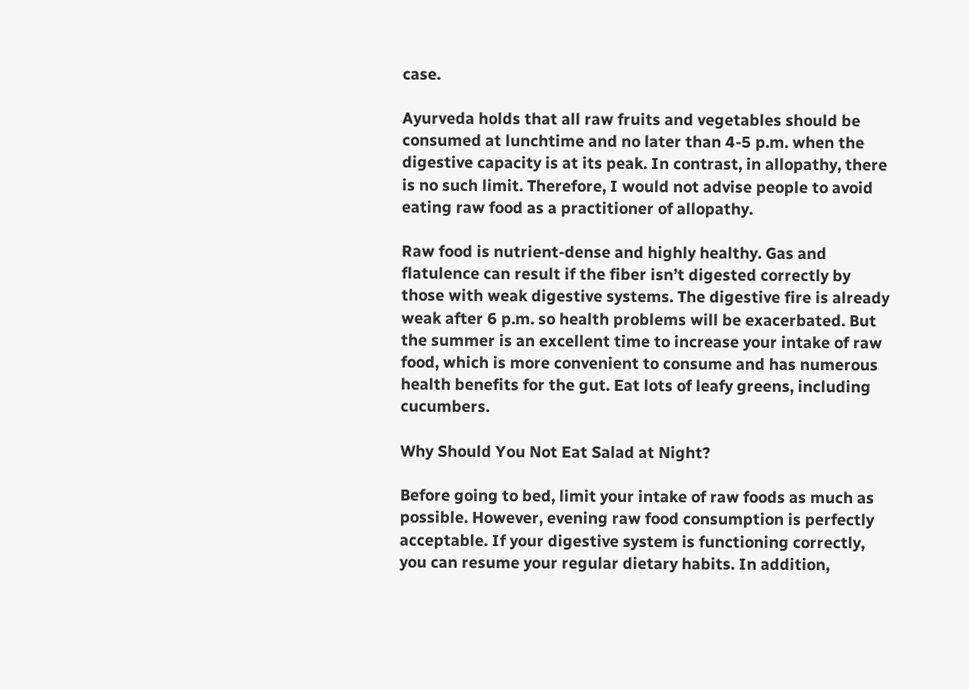case.

Ayurveda holds that all raw fruits and vegetables should be consumed at lunchtime and no later than 4-5 p.m. when the digestive capacity is at its peak. In contrast, in allopathy, there is no such limit. Therefore, I would not advise people to avoid eating raw food as a practitioner of allopathy.

Raw food is nutrient-dense and highly healthy. Gas and flatulence can result if the fiber isn’t digested correctly by those with weak digestive systems. The digestive fire is already weak after 6 p.m. so health problems will be exacerbated. But the summer is an excellent time to increase your intake of raw food, which is more convenient to consume and has numerous health benefits for the gut. Eat lots of leafy greens, including cucumbers.

Why Should You Not Eat Salad at Night?

Before going to bed, limit your intake of raw foods as much as possible. However, evening raw food consumption is perfectly acceptable. If your digestive system is functioning correctly, you can resume your regular dietary habits. In addition,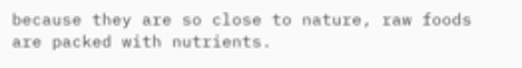because they are so close to nature, raw foods are packed with nutrients.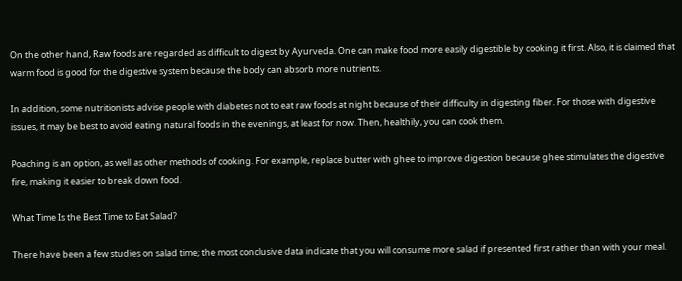On the other hand, Raw foods are regarded as difficult to digest by Ayurveda. One can make food more easily digestible by cooking it first. Also, it is claimed that warm food is good for the digestive system because the body can absorb more nutrients.

In addition, some nutritionists advise people with diabetes not to eat raw foods at night because of their difficulty in digesting fiber. For those with digestive issues, it may be best to avoid eating natural foods in the evenings, at least for now. Then, healthily, you can cook them.

Poaching is an option, as well as other methods of cooking. For example, replace butter with ghee to improve digestion because ghee stimulates the digestive fire, making it easier to break down food.

What Time Is the Best Time to Eat Salad?

There have been a few studies on salad time; the most conclusive data indicate that you will consume more salad if presented first rather than with your meal.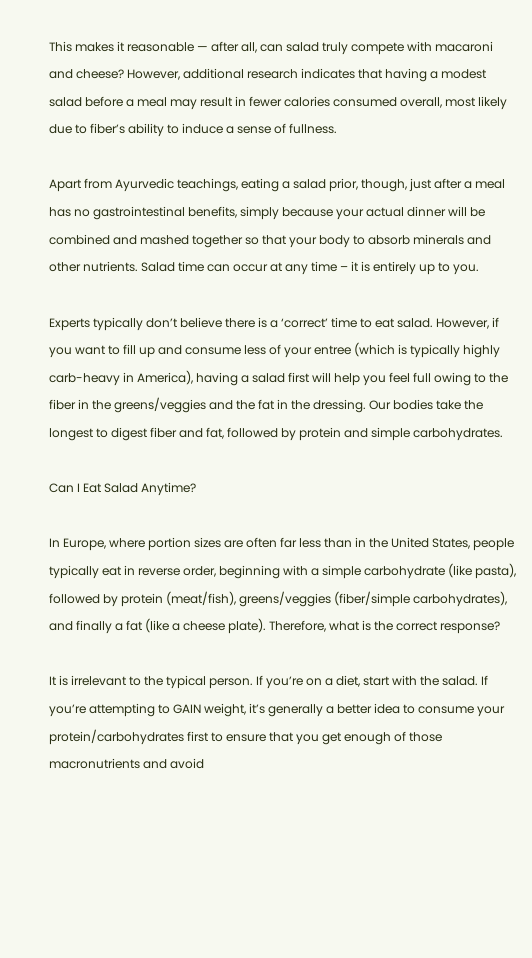This makes it reasonable — after all, can salad truly compete with macaroni and cheese? However, additional research indicates that having a modest salad before a meal may result in fewer calories consumed overall, most likely due to fiber’s ability to induce a sense of fullness.

Apart from Ayurvedic teachings, eating a salad prior, though, just after a meal has no gastrointestinal benefits, simply because your actual dinner will be combined and mashed together so that your body to absorb minerals and other nutrients. Salad time can occur at any time – it is entirely up to you.

Experts typically don’t believe there is a ‘correct’ time to eat salad. However, if you want to fill up and consume less of your entree (which is typically highly carb-heavy in America), having a salad first will help you feel full owing to the fiber in the greens/veggies and the fat in the dressing. Our bodies take the longest to digest fiber and fat, followed by protein and simple carbohydrates.

Can I Eat Salad Anytime?

In Europe, where portion sizes are often far less than in the United States, people typically eat in reverse order, beginning with a simple carbohydrate (like pasta), followed by protein (meat/fish), greens/veggies (fiber/simple carbohydrates), and finally a fat (like a cheese plate). Therefore, what is the correct response?

It is irrelevant to the typical person. If you’re on a diet, start with the salad. If you’re attempting to GAIN weight, it’s generally a better idea to consume your protein/carbohydrates first to ensure that you get enough of those macronutrients and avoid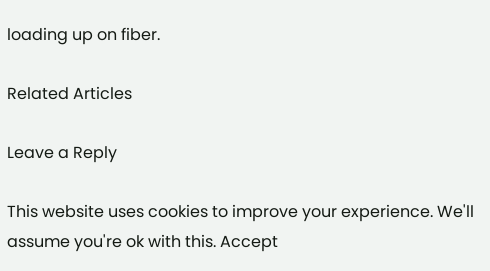loading up on fiber.

Related Articles

Leave a Reply

This website uses cookies to improve your experience. We'll assume you're ok with this. Accept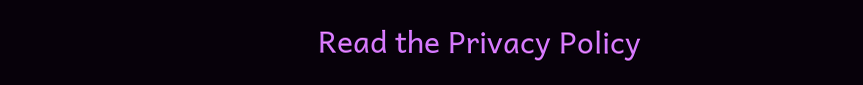Read the Privacy Policy